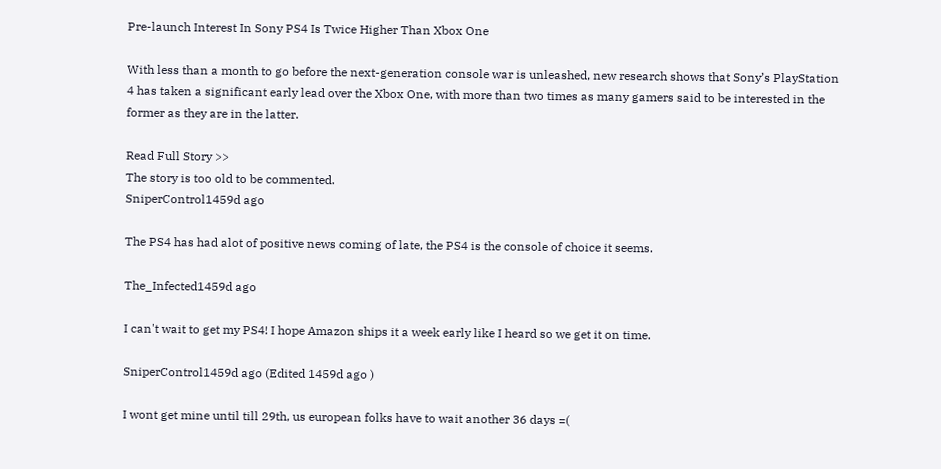Pre-launch Interest In Sony PS4 Is Twice Higher Than Xbox One

With less than a month to go before the next-generation console war is unleashed, new research shows that Sony’s PlayStation 4 has taken a significant early lead over the Xbox One, with more than two times as many gamers said to be interested in the former as they are in the latter.

Read Full Story >>
The story is too old to be commented.
SniperControl1459d ago

The PS4 has had alot of positive news coming of late, the PS4 is the console of choice it seems.

The_Infected1459d ago

I can't wait to get my PS4! I hope Amazon ships it a week early like I heard so we get it on time.

SniperControl1459d ago (Edited 1459d ago )

I wont get mine until till 29th, us european folks have to wait another 36 days =(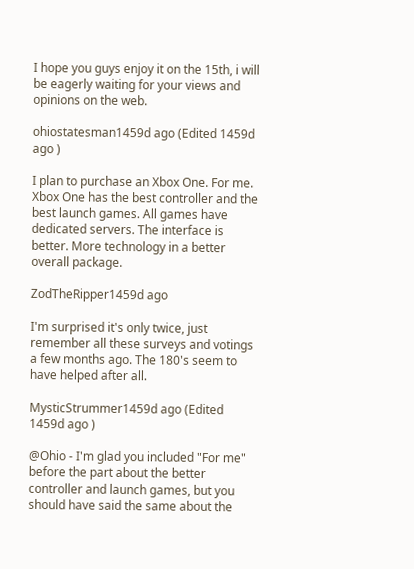I hope you guys enjoy it on the 15th, i will be eagerly waiting for your views and opinions on the web.

ohiostatesman1459d ago (Edited 1459d ago )

I plan to purchase an Xbox One. For me. Xbox One has the best controller and the best launch games. All games have dedicated servers. The interface is better. More technology in a better overall package.

ZodTheRipper1459d ago

I'm surprised it's only twice, just remember all these surveys and votings a few months ago. The 180's seem to have helped after all.

MysticStrummer1459d ago (Edited 1459d ago )

@Ohio - I'm glad you included "For me" before the part about the better controller and launch games, but you should have said the same about the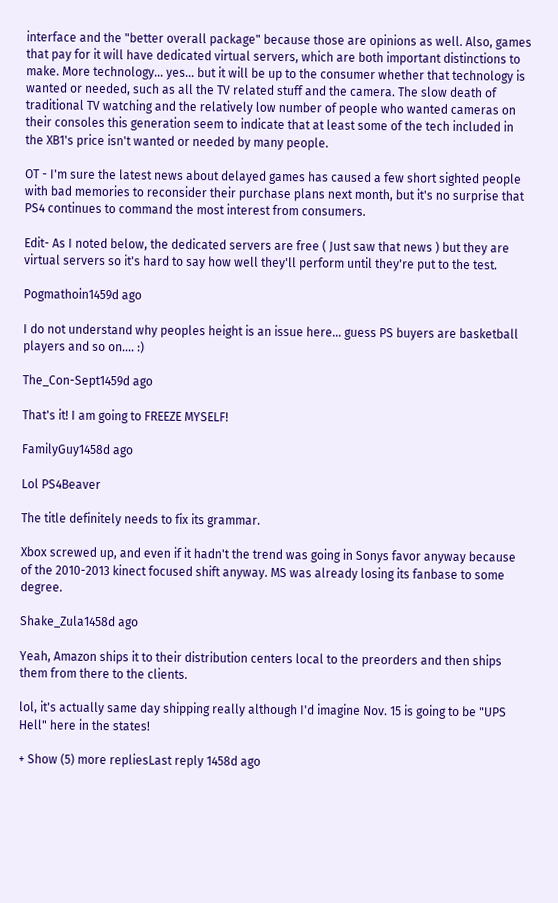interface and the "better overall package" because those are opinions as well. Also, games that pay for it will have dedicated virtual servers, which are both important distinctions to make. More technology... yes... but it will be up to the consumer whether that technology is wanted or needed, such as all the TV related stuff and the camera. The slow death of traditional TV watching and the relatively low number of people who wanted cameras on their consoles this generation seem to indicate that at least some of the tech included in the XB1's price isn't wanted or needed by many people.

OT - I'm sure the latest news about delayed games has caused a few short sighted people with bad memories to reconsider their purchase plans next month, but it's no surprise that PS4 continues to command the most interest from consumers.

Edit- As I noted below, the dedicated servers are free ( Just saw that news ) but they are virtual servers so it's hard to say how well they'll perform until they're put to the test.

Pogmathoin1459d ago

I do not understand why peoples height is an issue here... guess PS buyers are basketball players and so on.... :)

The_Con-Sept1459d ago

That's it! I am going to FREEZE MYSELF!

FamilyGuy1458d ago

Lol PS4Beaver

The title definitely needs to fix its grammar.

Xbox screwed up, and even if it hadn't the trend was going in Sonys favor anyway because of the 2010-2013 kinect focused shift anyway. MS was already losing its fanbase to some degree.

Shake_Zula1458d ago

Yeah, Amazon ships it to their distribution centers local to the preorders and then ships them from there to the clients.

lol, it's actually same day shipping really although I'd imagine Nov. 15 is going to be "UPS Hell" here in the states!

+ Show (5) more repliesLast reply 1458d ago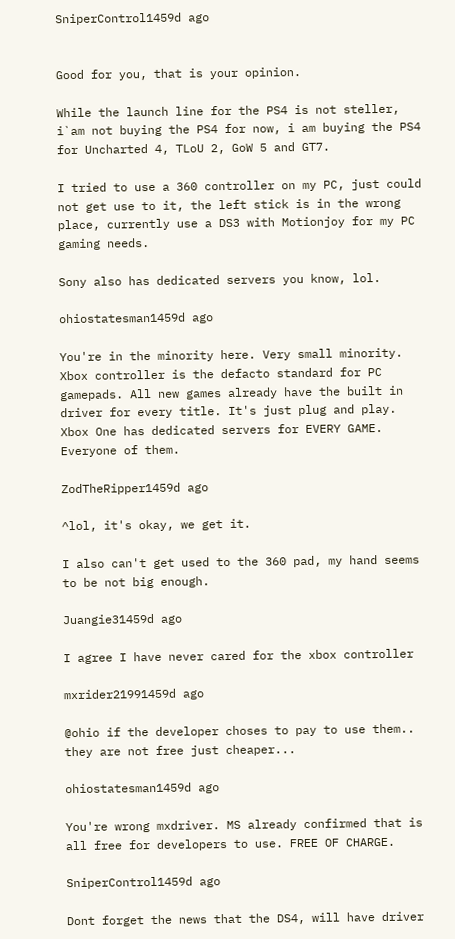SniperControl1459d ago


Good for you, that is your opinion.

While the launch line for the PS4 is not steller, i`am not buying the PS4 for now, i am buying the PS4 for Uncharted 4, TLoU 2, GoW 5 and GT7.

I tried to use a 360 controller on my PC, just could not get use to it, the left stick is in the wrong place, currently use a DS3 with Motionjoy for my PC gaming needs.

Sony also has dedicated servers you know, lol.

ohiostatesman1459d ago

You're in the minority here. Very small minority. Xbox controller is the defacto standard for PC gamepads. All new games already have the built in driver for every title. It's just plug and play. Xbox One has dedicated servers for EVERY GAME. Everyone of them.

ZodTheRipper1459d ago

^lol, it's okay, we get it.

I also can't get used to the 360 pad, my hand seems to be not big enough.

Juangie31459d ago

I agree I have never cared for the xbox controller

mxrider21991459d ago

@ohio if the developer choses to pay to use them.. they are not free just cheaper...

ohiostatesman1459d ago

You're wrong mxdriver. MS already confirmed that is all free for developers to use. FREE OF CHARGE.

SniperControl1459d ago

Dont forget the news that the DS4, will have driver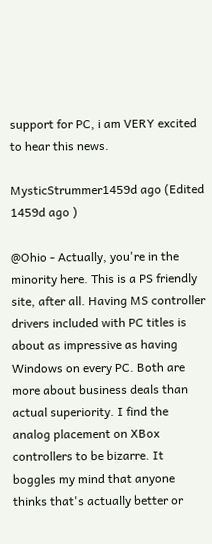support for PC, i am VERY excited to hear this news.

MysticStrummer1459d ago (Edited 1459d ago )

@Ohio - Actually, you're in the minority here. This is a PS friendly site, after all. Having MS controller drivers included with PC titles is about as impressive as having Windows on every PC. Both are more about business deals than actual superiority. I find the analog placement on XBox controllers to be bizarre. It boggles my mind that anyone thinks that's actually better or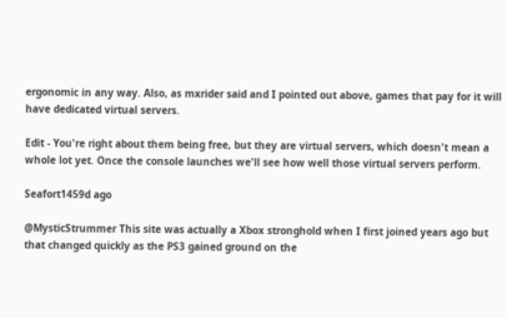ergonomic in any way. Also, as mxrider said and I pointed out above, games that pay for it will have dedicated virtual servers.

Edit - You're right about them being free, but they are virtual servers, which doesn't mean a whole lot yet. Once the console launches we'll see how well those virtual servers perform.

Seafort1459d ago

@MysticStrummer This site was actually a Xbox stronghold when I first joined years ago but that changed quickly as the PS3 gained ground on the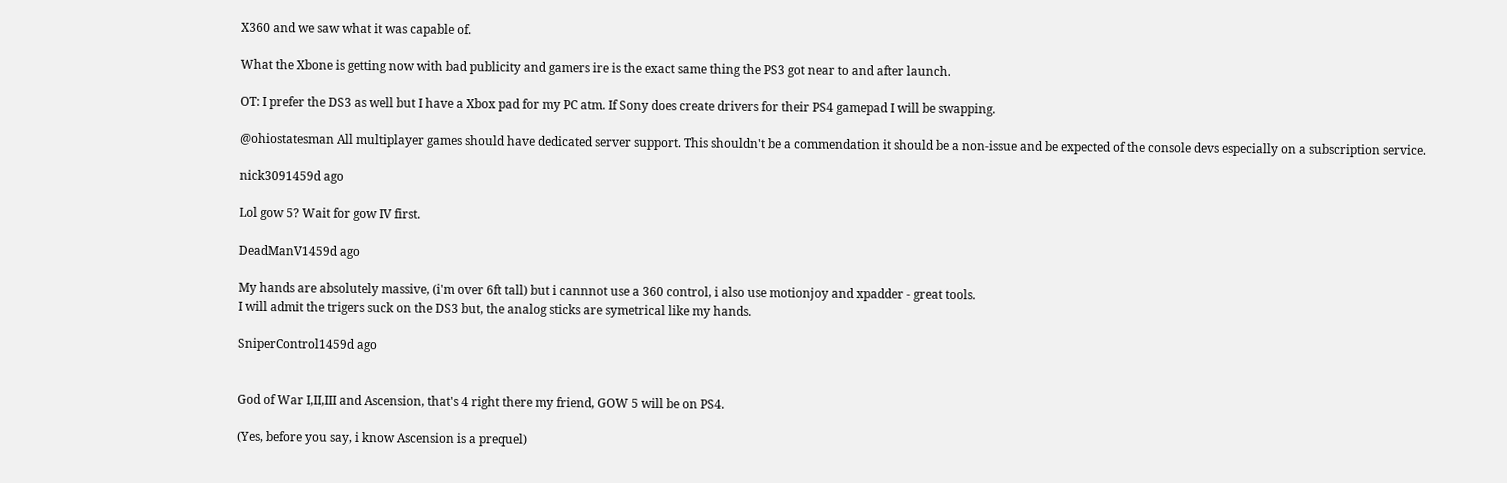X360 and we saw what it was capable of.

What the Xbone is getting now with bad publicity and gamers ire is the exact same thing the PS3 got near to and after launch.

OT: I prefer the DS3 as well but I have a Xbox pad for my PC atm. If Sony does create drivers for their PS4 gamepad I will be swapping.

@ohiostatesman All multiplayer games should have dedicated server support. This shouldn't be a commendation it should be a non-issue and be expected of the console devs especially on a subscription service.

nick3091459d ago

Lol gow 5? Wait for gow IV first.

DeadManV1459d ago

My hands are absolutely massive, (i'm over 6ft tall) but i cannnot use a 360 control, i also use motionjoy and xpadder - great tools.
I will admit the trigers suck on the DS3 but, the analog sticks are symetrical like my hands.

SniperControl1459d ago


God of War I,II,III and Ascension, that's 4 right there my friend, GOW 5 will be on PS4.

(Yes, before you say, i know Ascension is a prequel)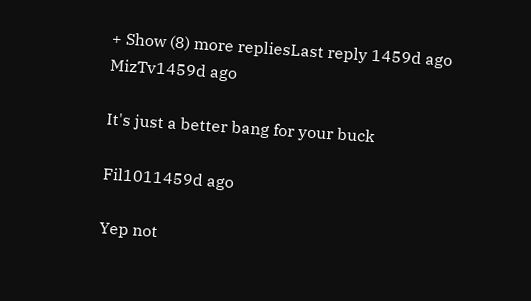+ Show (8) more repliesLast reply 1459d ago
MizTv1459d ago

It's just a better bang for your buck

Fil1011459d ago

Yep not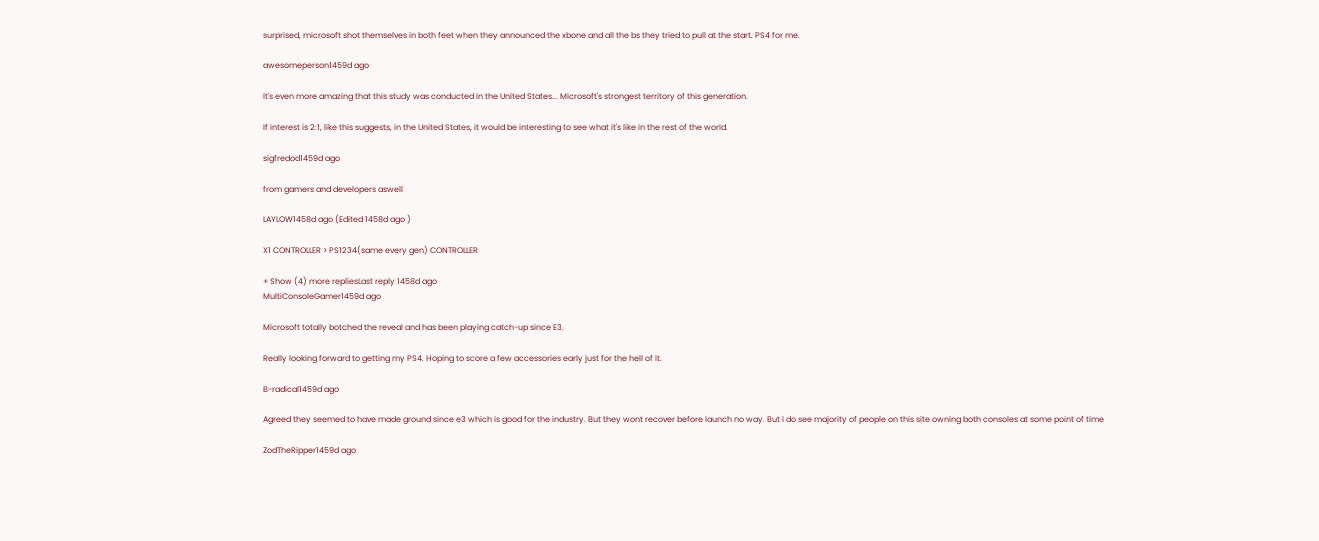surprised, microsoft shot themselves in both feet when they announced the xbone and all the bs they tried to pull at the start. PS4 for me.

awesomeperson1459d ago

It's even more amazing that this study was conducted in the United States... Microsoft's strongest territory of this generation.

If interest is 2:1, like this suggests, in the United States, it would be interesting to see what it's like in the rest of the world.

sigfredod1459d ago

from gamers and developers aswell

LAYLOW1458d ago (Edited 1458d ago )

X1 CONTROLLER > PS1234(same every gen) CONTROLLER

+ Show (4) more repliesLast reply 1458d ago
MultiConsoleGamer1459d ago

Microsoft totally botched the reveal and has been playing catch-up since E3.

Really looking forward to getting my PS4. Hoping to score a few accessories early just for the hell of it.

B-radical1459d ago

Agreed they seemed to have made ground since e3 which is good for the industry. But they wont recover before launch no way. But i do see majority of people on this site owning both consoles at some point of time

ZodTheRipper1459d ago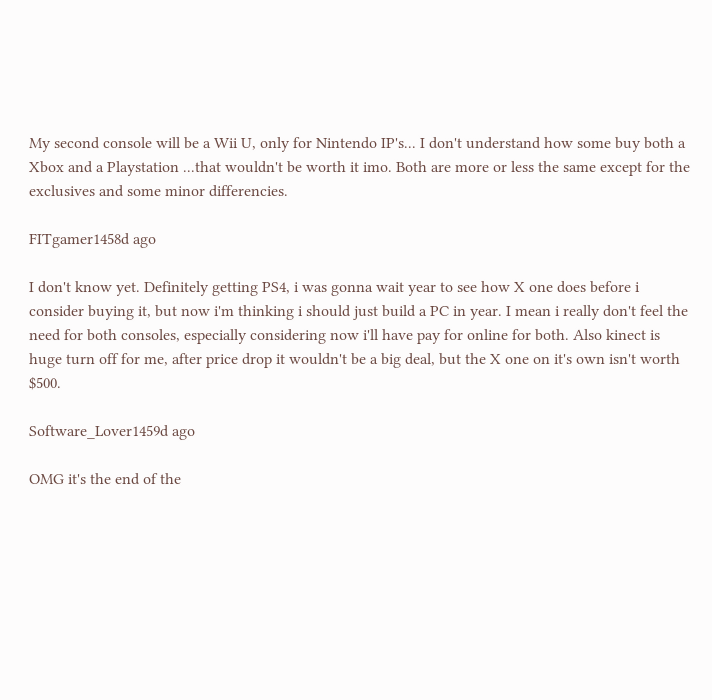My second console will be a Wii U, only for Nintendo IP's... I don't understand how some buy both a Xbox and a Playstation ...that wouldn't be worth it imo. Both are more or less the same except for the exclusives and some minor differencies.

FITgamer1458d ago

I don't know yet. Definitely getting PS4, i was gonna wait year to see how X one does before i consider buying it, but now i'm thinking i should just build a PC in year. I mean i really don't feel the need for both consoles, especially considering now i'll have pay for online for both. Also kinect is huge turn off for me, after price drop it wouldn't be a big deal, but the X one on it's own isn't worth $500.

Software_Lover1459d ago

OMG it's the end of the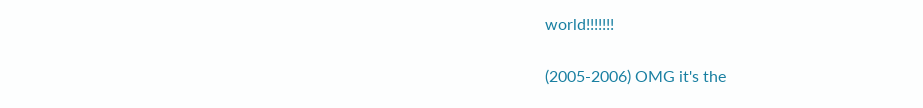world!!!!!!!

(2005-2006) OMG it's the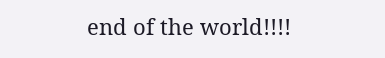end of the world!!!!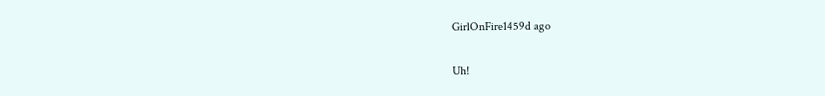GirlOnFire1459d ago

Uh!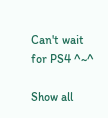Can't wait for PS4 ^~^

Show all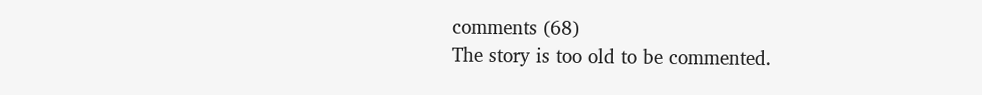comments (68)
The story is too old to be commented.